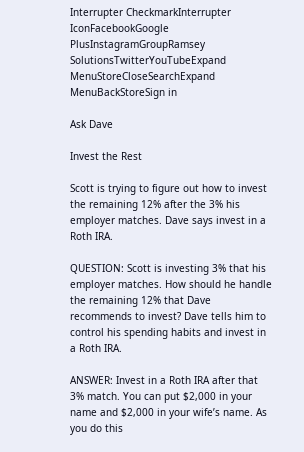Interrupter CheckmarkInterrupter IconFacebookGoogle PlusInstagramGroupRamsey SolutionsTwitterYouTubeExpand MenuStoreCloseSearchExpand MenuBackStoreSign in

Ask Dave

Invest the Rest

Scott is trying to figure out how to invest the remaining 12% after the 3% his employer matches. Dave says invest in a Roth IRA.

QUESTION: Scott is investing 3% that his employer matches. How should he handle the remaining 12% that Dave recommends to invest? Dave tells him to control his spending habits and invest in a Roth IRA.

ANSWER: Invest in a Roth IRA after that 3% match. You can put $2,000 in your name and $2,000 in your wife’s name. As you do this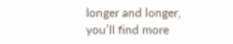longer and longer, you’ll find more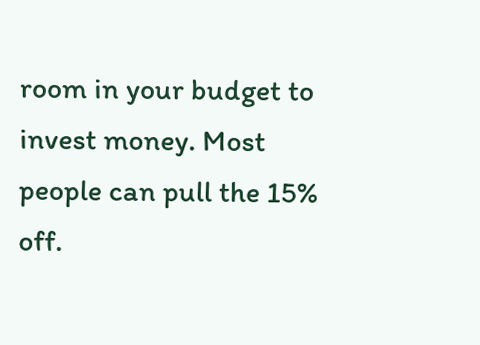room in your budget to invest money. Most people can pull the 15% off.